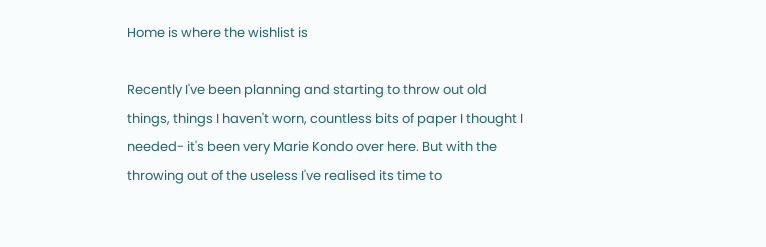Home is where the wishlist is

Recently I've been planning and starting to throw out old things, things I haven't worn, countless bits of paper I thought I needed- it's been very Marie Kondo over here. But with the throwing out of the useless I've realised its time to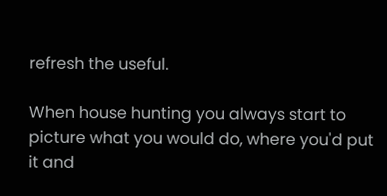refresh the useful.

When house hunting you always start to picture what you would do, where you'd put it and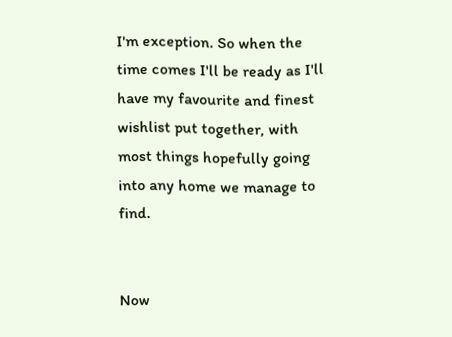I'm exception. So when the time comes I'll be ready as I'll have my favourite and finest wishlist put together, with most things hopefully going into any home we manage to find.


Now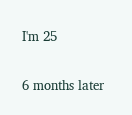I'm 25

6 months later